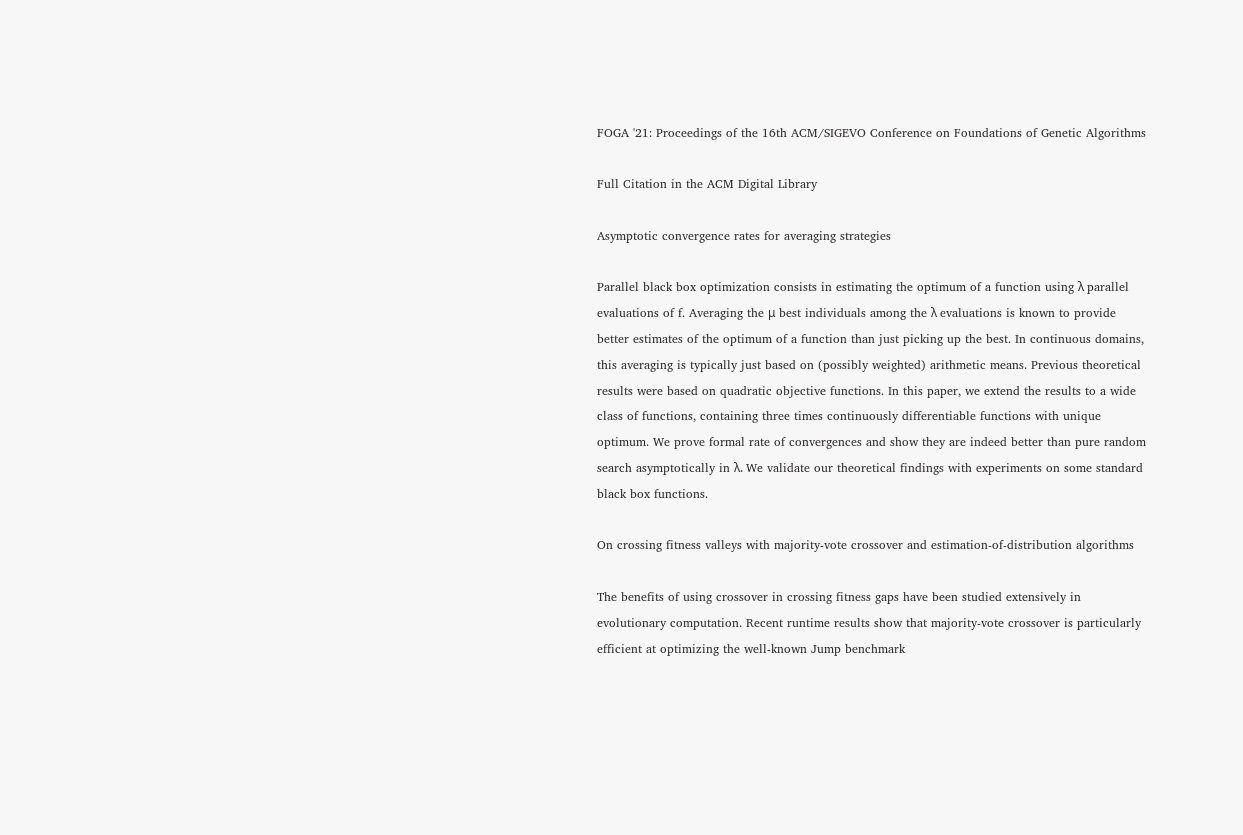FOGA '21: Proceedings of the 16th ACM/SIGEVO Conference on Foundations of Genetic Algorithms

Full Citation in the ACM Digital Library

Asymptotic convergence rates for averaging strategies

Parallel black box optimization consists in estimating the optimum of a function using λ parallel evaluations of f. Averaging the μ best individuals among the λ evaluations is known to provide better estimates of the optimum of a function than just picking up the best. In continuous domains, this averaging is typically just based on (possibly weighted) arithmetic means. Previous theoretical results were based on quadratic objective functions. In this paper, we extend the results to a wide class of functions, containing three times continuously differentiable functions with unique optimum. We prove formal rate of convergences and show they are indeed better than pure random search asymptotically in λ. We validate our theoretical findings with experiments on some standard black box functions.

On crossing fitness valleys with majority-vote crossover and estimation-of-distribution algorithms

The benefits of using crossover in crossing fitness gaps have been studied extensively in evolutionary computation. Recent runtime results show that majority-vote crossover is particularly efficient at optimizing the well-known Jump benchmark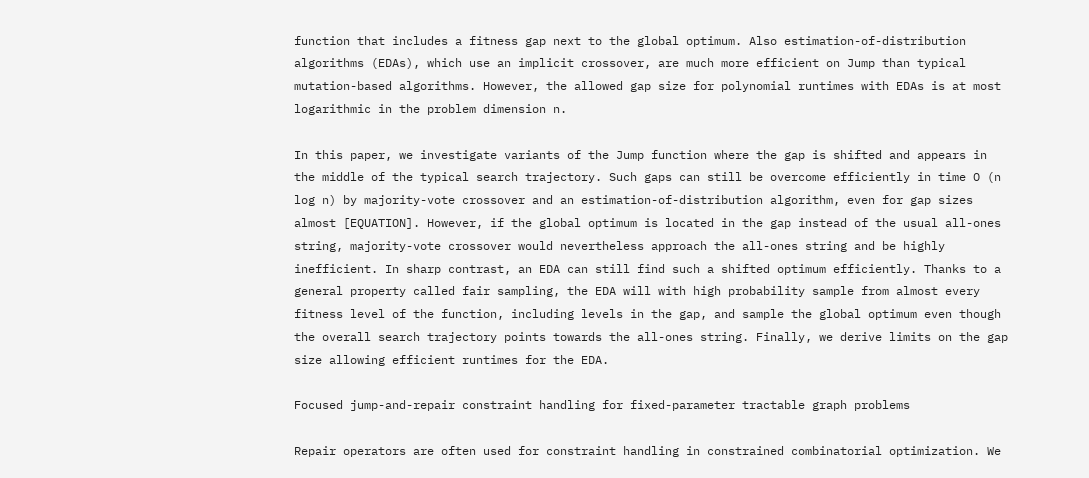function that includes a fitness gap next to the global optimum. Also estimation-of-distribution algorithms (EDAs), which use an implicit crossover, are much more efficient on Jump than typical mutation-based algorithms. However, the allowed gap size for polynomial runtimes with EDAs is at most logarithmic in the problem dimension n.

In this paper, we investigate variants of the Jump function where the gap is shifted and appears in the middle of the typical search trajectory. Such gaps can still be overcome efficiently in time O (n log n) by majority-vote crossover and an estimation-of-distribution algorithm, even for gap sizes almost [EQUATION]. However, if the global optimum is located in the gap instead of the usual all-ones string, majority-vote crossover would nevertheless approach the all-ones string and be highly inefficient. In sharp contrast, an EDA can still find such a shifted optimum efficiently. Thanks to a general property called fair sampling, the EDA will with high probability sample from almost every fitness level of the function, including levels in the gap, and sample the global optimum even though the overall search trajectory points towards the all-ones string. Finally, we derive limits on the gap size allowing efficient runtimes for the EDA.

Focused jump-and-repair constraint handling for fixed-parameter tractable graph problems

Repair operators are often used for constraint handling in constrained combinatorial optimization. We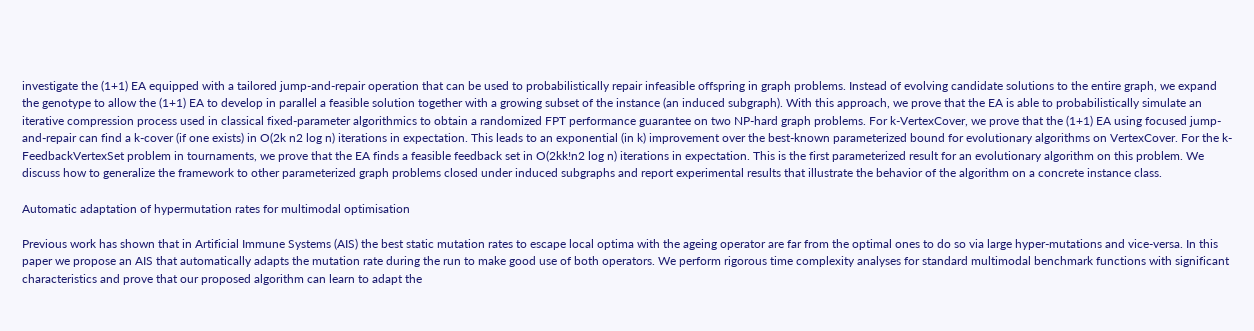investigate the (1+1) EA equipped with a tailored jump-and-repair operation that can be used to probabilistically repair infeasible offspring in graph problems. Instead of evolving candidate solutions to the entire graph, we expand the genotype to allow the (1+1) EA to develop in parallel a feasible solution together with a growing subset of the instance (an induced subgraph). With this approach, we prove that the EA is able to probabilistically simulate an iterative compression process used in classical fixed-parameter algorithmics to obtain a randomized FPT performance guarantee on two NP-hard graph problems. For k-VertexCover, we prove that the (1+1) EA using focused jump-and-repair can find a k-cover (if one exists) in O(2k n2 log n) iterations in expectation. This leads to an exponential (in k) improvement over the best-known parameterized bound for evolutionary algorithms on VertexCover. For the k-FeedbackVertexSet problem in tournaments, we prove that the EA finds a feasible feedback set in O(2kk!n2 log n) iterations in expectation. This is the first parameterized result for an evolutionary algorithm on this problem. We discuss how to generalize the framework to other parameterized graph problems closed under induced subgraphs and report experimental results that illustrate the behavior of the algorithm on a concrete instance class.

Automatic adaptation of hypermutation rates for multimodal optimisation

Previous work has shown that in Artificial Immune Systems (AIS) the best static mutation rates to escape local optima with the ageing operator are far from the optimal ones to do so via large hyper-mutations and vice-versa. In this paper we propose an AIS that automatically adapts the mutation rate during the run to make good use of both operators. We perform rigorous time complexity analyses for standard multimodal benchmark functions with significant characteristics and prove that our proposed algorithm can learn to adapt the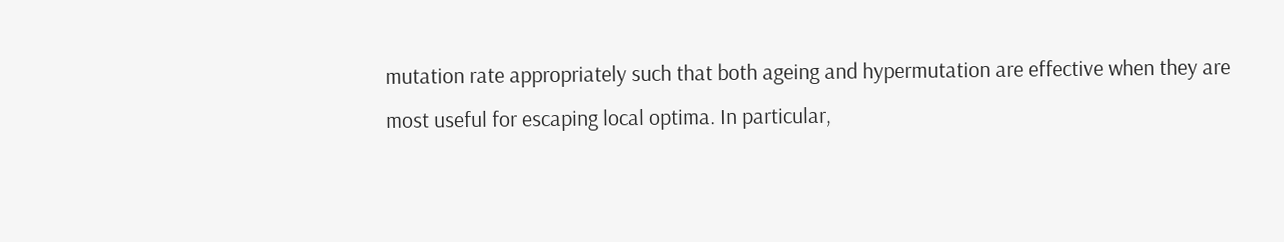mutation rate appropriately such that both ageing and hypermutation are effective when they are most useful for escaping local optima. In particular,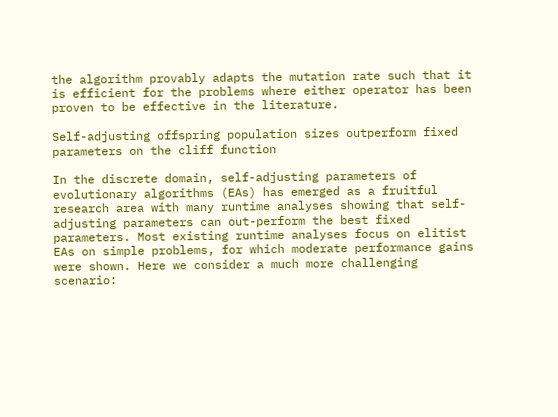the algorithm provably adapts the mutation rate such that it is efficient for the problems where either operator has been proven to be effective in the literature.

Self-adjusting offspring population sizes outperform fixed parameters on the cliff function

In the discrete domain, self-adjusting parameters of evolutionary algorithms (EAs) has emerged as a fruitful research area with many runtime analyses showing that self-adjusting parameters can out-perform the best fixed parameters. Most existing runtime analyses focus on elitist EAs on simple problems, for which moderate performance gains were shown. Here we consider a much more challenging scenario: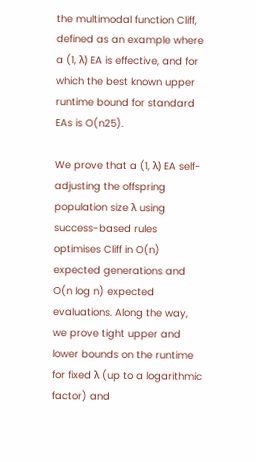the multimodal function Cliff, defined as an example where a (1, λ) EA is effective, and for which the best known upper runtime bound for standard EAs is O(n25).

We prove that a (1, λ) EA self-adjusting the offspring population size λ using success-based rules optimises Cliff in O(n) expected generations and O(n log n) expected evaluations. Along the way, we prove tight upper and lower bounds on the runtime for fixed λ (up to a logarithmic factor) and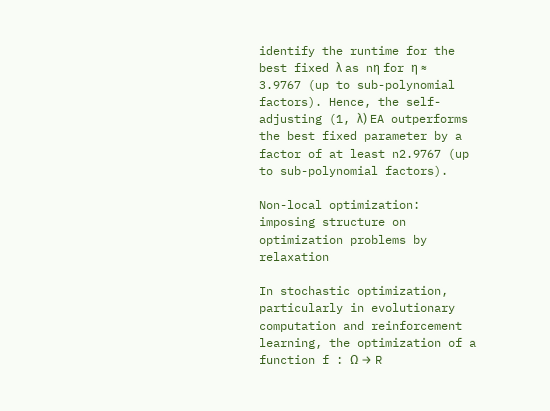identify the runtime for the best fixed λ as nη for η ≈ 3.9767 (up to sub-polynomial factors). Hence, the self-adjusting (1, λ) EA outperforms the best fixed parameter by a factor of at least n2.9767 (up to sub-polynomial factors).

Non-local optimization: imposing structure on optimization problems by relaxation

In stochastic optimization, particularly in evolutionary computation and reinforcement learning, the optimization of a function f : Ω → R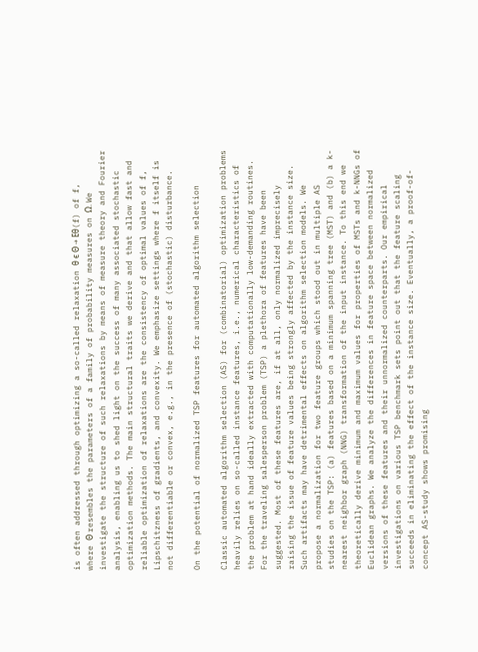is often addressed through optimizing a so-called relaxation θ ϵ Θ → Eθ(f) of f, where Θ resembles the parameters of a family of probability measures on Ω. We investigate the structure of such relaxations by means of measure theory and Fourier analysis, enabling us to shed light on the success of many associated stochastic optimization methods. The main structural traits we derive and that allow fast and reliable optimization of relaxations are the consistency of optimal values of f, Lipschitzness of gradients, and convexity. We emphasize settings where f itself is not differentiable or convex, e.g., in the presence of (stochastic) disturbance.

On the potential of normalized TSP features for automated algorithm selection

Classic automated algorithm selection (AS) for (combinatorial) optimization problems heavily relies on so-called instance features, i.e., numerical characteristics of the problem at hand ideally extracted with computationally low-demanding routines. For the traveling salesperson problem (TSP) a plethora of features have been suggested. Most of these features are, if at all, only normalized imprecisely raising the issue of feature values being strongly affected by the instance size. Such artifacts may have detrimental effects on algorithm selection models. We propose a normalization for two feature groups which stood out in multiple AS studies on the TSP: (a) features based on a minimum spanning tree (MST) and (b) a k-nearest neighbor graph (NNG) transformation of the input instance. To this end we theoretically derive minimum and maximum values for properties of MSTs and k-NNGs of Euclidean graphs. We analyze the differences in feature space between normalized versions of these features and their unnormalized counterparts. Our empirical investigations on various TSP benchmark sets point out that the feature scaling succeeds in eliminating the effect of the instance size. Eventually, a proof-of-concept AS-study shows promising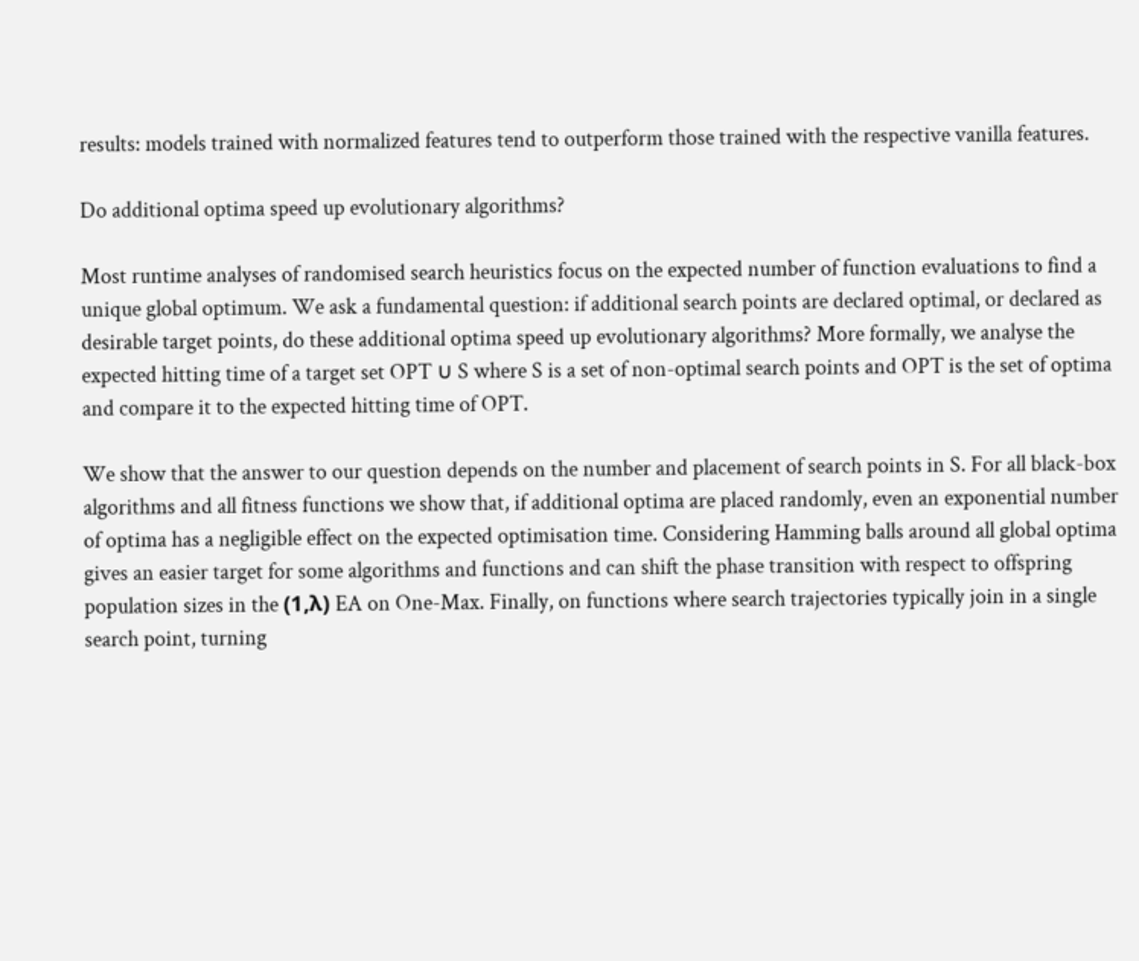results: models trained with normalized features tend to outperform those trained with the respective vanilla features.

Do additional optima speed up evolutionary algorithms?

Most runtime analyses of randomised search heuristics focus on the expected number of function evaluations to find a unique global optimum. We ask a fundamental question: if additional search points are declared optimal, or declared as desirable target points, do these additional optima speed up evolutionary algorithms? More formally, we analyse the expected hitting time of a target set OPT ∪ S where S is a set of non-optimal search points and OPT is the set of optima and compare it to the expected hitting time of OPT.

We show that the answer to our question depends on the number and placement of search points in S. For all black-box algorithms and all fitness functions we show that, if additional optima are placed randomly, even an exponential number of optima has a negligible effect on the expected optimisation time. Considering Hamming balls around all global optima gives an easier target for some algorithms and functions and can shift the phase transition with respect to offspring population sizes in the (1,λ) EA on One-Max. Finally, on functions where search trajectories typically join in a single search point, turning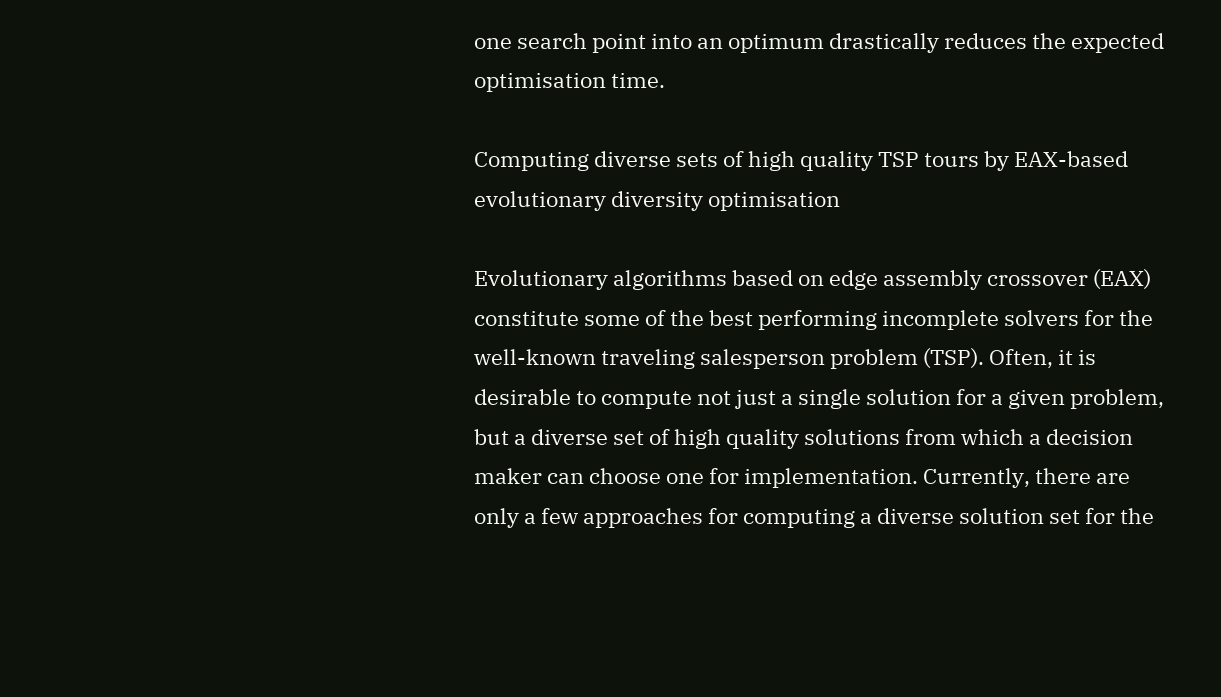one search point into an optimum drastically reduces the expected optimisation time.

Computing diverse sets of high quality TSP tours by EAX-based evolutionary diversity optimisation

Evolutionary algorithms based on edge assembly crossover (EAX) constitute some of the best performing incomplete solvers for the well-known traveling salesperson problem (TSP). Often, it is desirable to compute not just a single solution for a given problem, but a diverse set of high quality solutions from which a decision maker can choose one for implementation. Currently, there are only a few approaches for computing a diverse solution set for the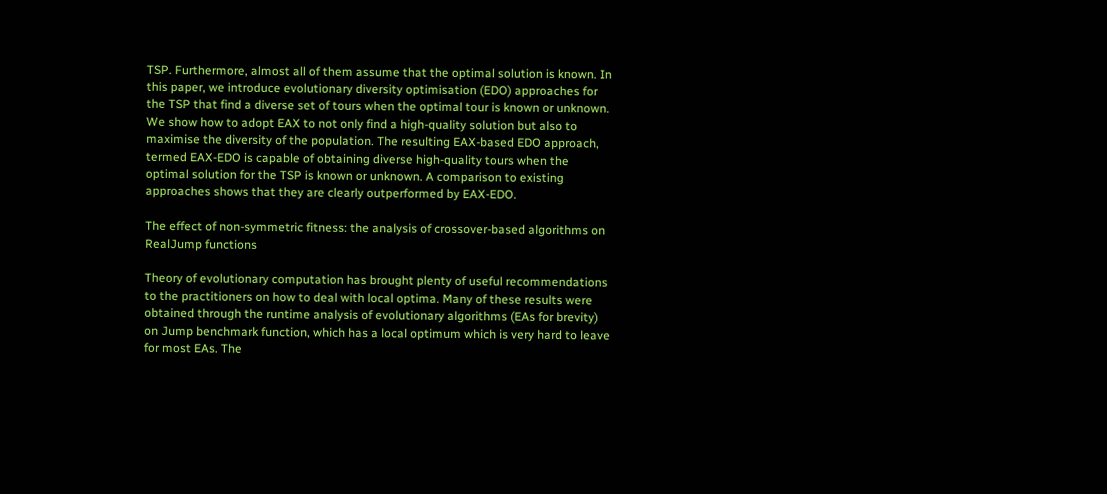TSP. Furthermore, almost all of them assume that the optimal solution is known. In this paper, we introduce evolutionary diversity optimisation (EDO) approaches for the TSP that find a diverse set of tours when the optimal tour is known or unknown. We show how to adopt EAX to not only find a high-quality solution but also to maximise the diversity of the population. The resulting EAX-based EDO approach, termed EAX-EDO is capable of obtaining diverse high-quality tours when the optimal solution for the TSP is known or unknown. A comparison to existing approaches shows that they are clearly outperformed by EAX-EDO.

The effect of non-symmetric fitness: the analysis of crossover-based algorithms on RealJump functions

Theory of evolutionary computation has brought plenty of useful recommendations to the practitioners on how to deal with local optima. Many of these results were obtained through the runtime analysis of evolutionary algorithms (EAs for brevity) on Jump benchmark function, which has a local optimum which is very hard to leave for most EAs. The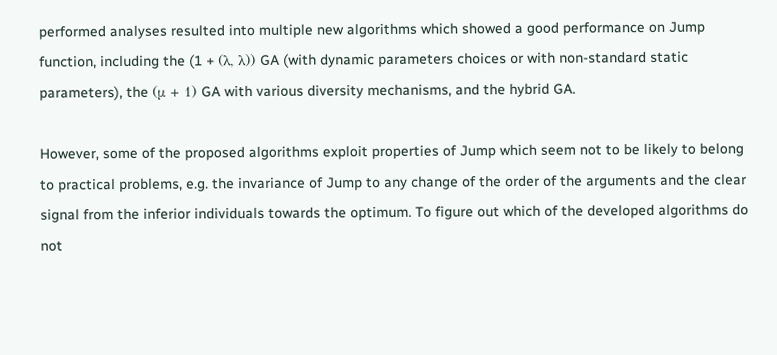performed analyses resulted into multiple new algorithms which showed a good performance on Jump function, including the (1 + (λ, λ)) GA (with dynamic parameters choices or with non-standard static parameters), the (μ + 1) GA with various diversity mechanisms, and the hybrid GA.

However, some of the proposed algorithms exploit properties of Jump which seem not to be likely to belong to practical problems, e.g. the invariance of Jump to any change of the order of the arguments and the clear signal from the inferior individuals towards the optimum. To figure out which of the developed algorithms do not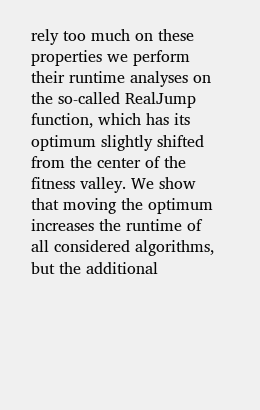rely too much on these properties we perform their runtime analyses on the so-called RealJump function, which has its optimum slightly shifted from the center of the fitness valley. We show that moving the optimum increases the runtime of all considered algorithms, but the additional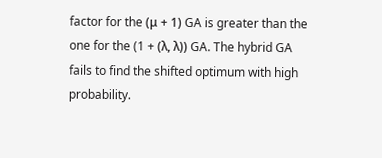factor for the (μ + 1) GA is greater than the one for the (1 + (λ, λ)) GA. The hybrid GA fails to find the shifted optimum with high probability.